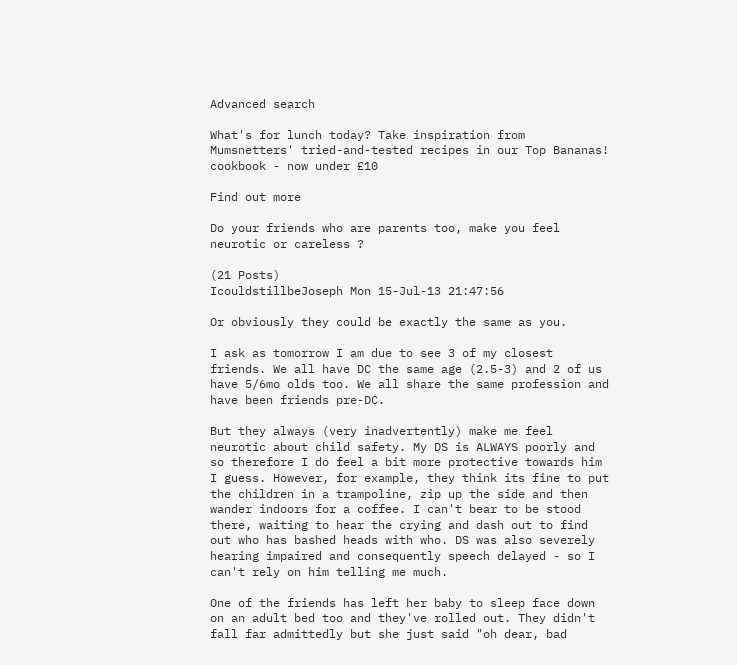Advanced search

What's for lunch today? Take inspiration from Mumsnetters' tried-and-tested recipes in our Top Bananas! cookbook - now under £10

Find out more

Do your friends who are parents too, make you feel neurotic or careless ?

(21 Posts)
IcouldstillbeJoseph Mon 15-Jul-13 21:47:56

Or obviously they could be exactly the same as you.

I ask as tomorrow I am due to see 3 of my closest friends. We all have DC the same age (2.5-3) and 2 of us have 5/6mo olds too. We all share the same profession and have been friends pre-DC.

But they always (very inadvertently) make me feel neurotic about child safety. My DS is ALWAYS poorly and so therefore I do feel a bit more protective towards him I guess. However, for example, they think its fine to put the children in a trampoline, zip up the side and then wander indoors for a coffee. I can't bear to be stood there, waiting to hear the crying and dash out to find out who has bashed heads with who. DS was also severely hearing impaired and consequently speech delayed - so I can't rely on him telling me much.

One of the friends has left her baby to sleep face down on an adult bed too and they've rolled out. They didn't fall far admittedly but she just said "oh dear, bad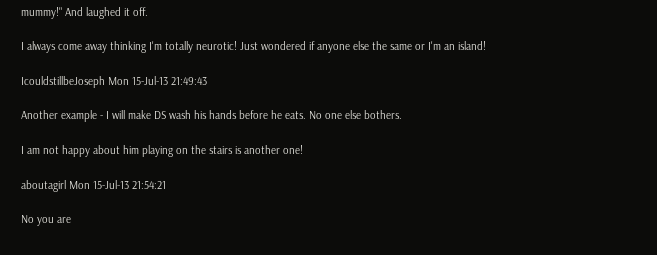mummy!" And laughed it off.

I always come away thinking I'm totally neurotic! Just wondered if anyone else the same or I'm an island!

IcouldstillbeJoseph Mon 15-Jul-13 21:49:43

Another example - I will make DS wash his hands before he eats. No one else bothers.

I am not happy about him playing on the stairs is another one!

aboutagirl Mon 15-Jul-13 21:54:21

No you are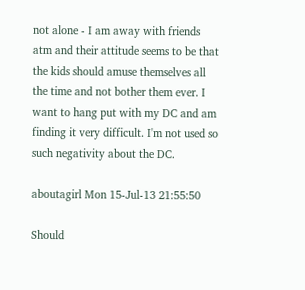not alone - I am away with friends atm and their attitude seems to be that the kids should amuse themselves all the time and not bother them ever. I want to hang put with my DC and am finding it very difficult. I'm not used so such negativity about the DC.

aboutagirl Mon 15-Jul-13 21:55:50

Should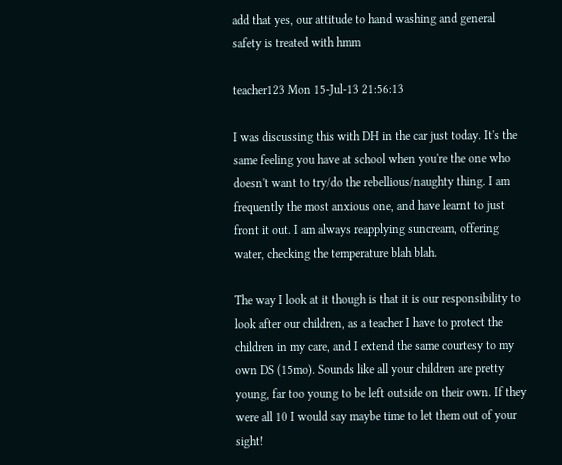add that yes, our attitude to hand washing and general safety is treated with hmm

teacher123 Mon 15-Jul-13 21:56:13

I was discussing this with DH in the car just today. It's the same feeling you have at school when you're the one who doesn't want to try/do the rebellious/naughty thing. I am frequently the most anxious one, and have learnt to just front it out. I am always reapplying suncream, offering water, checking the temperature blah blah.

The way I look at it though is that it is our responsibility to look after our children, as a teacher I have to protect the children in my care, and I extend the same courtesy to my own DS (15mo). Sounds like all your children are pretty young, far too young to be left outside on their own. If they were all 10 I would say maybe time to let them out of your sight!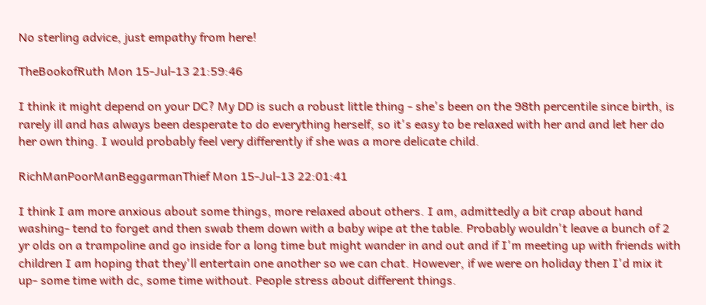No sterling advice, just empathy from here!

TheBookofRuth Mon 15-Jul-13 21:59:46

I think it might depend on your DC? My DD is such a robust little thing - she's been on the 98th percentile since birth, is rarely ill and has always been desperate to do everything herself, so it's easy to be relaxed with her and and let her do her own thing. I would probably feel very differently if she was a more delicate child.

RichManPoorManBeggarmanThief Mon 15-Jul-13 22:01:41

I think I am more anxious about some things, more relaxed about others. I am, admittedly a bit crap about hand washing- tend to forget and then swab them down with a baby wipe at the table. Probably wouldn't leave a bunch of 2 yr olds on a trampoline and go inside for a long time but might wander in and out and if I'm meeting up with friends with children I am hoping that they'll entertain one another so we can chat. However, if we were on holiday then I'd mix it up- some time with dc, some time without. People stress about different things.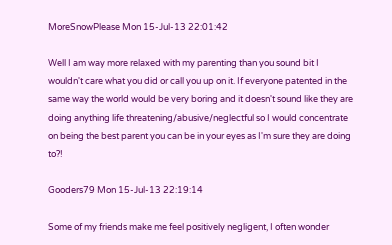MoreSnowPlease Mon 15-Jul-13 22:01:42

Well I am way more relaxed with my parenting than you sound bit I wouldn't care what you did or call you up on it. If everyone patented in the same way the world would be very boring and it doesn't sound like they are doing anything life threatening/abusive/neglectful so I would concentrate on being the best parent you can be in your eyes as I'm sure they are doing to?!

Gooders79 Mon 15-Jul-13 22:19:14

Some of my friends make me feel positively negligent, I often wonder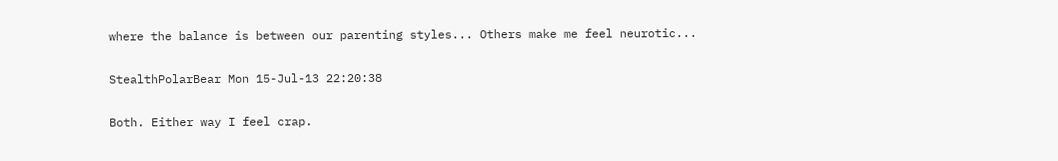where the balance is between our parenting styles... Others make me feel neurotic...

StealthPolarBear Mon 15-Jul-13 22:20:38

Both. Either way I feel crap.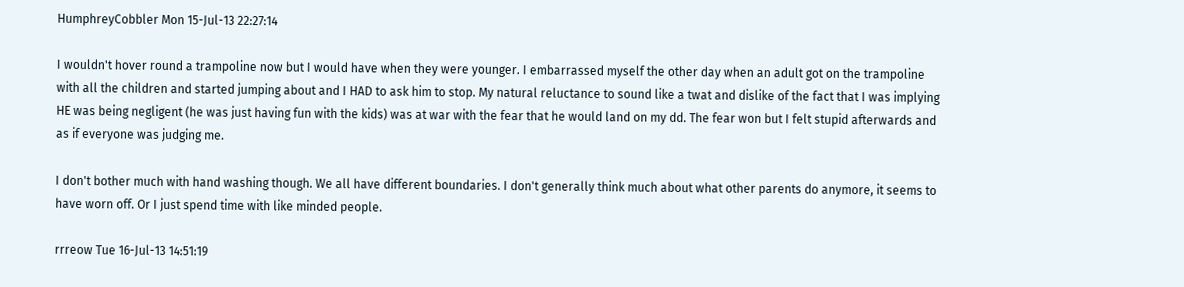HumphreyCobbler Mon 15-Jul-13 22:27:14

I wouldn't hover round a trampoline now but I would have when they were younger. I embarrassed myself the other day when an adult got on the trampoline with all the children and started jumping about and I HAD to ask him to stop. My natural reluctance to sound like a twat and dislike of the fact that I was implying HE was being negligent (he was just having fun with the kids) was at war with the fear that he would land on my dd. The fear won but I felt stupid afterwards and as if everyone was judging me.

I don't bother much with hand washing though. We all have different boundaries. I don't generally think much about what other parents do anymore, it seems to have worn off. Or I just spend time with like minded people.

rrreow Tue 16-Jul-13 14:51:19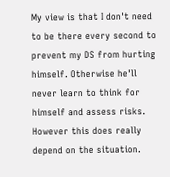My view is that I don't need to be there every second to prevent my DS from hurting himself. Otherwise he'll never learn to think for himself and assess risks. However this does really depend on the situation.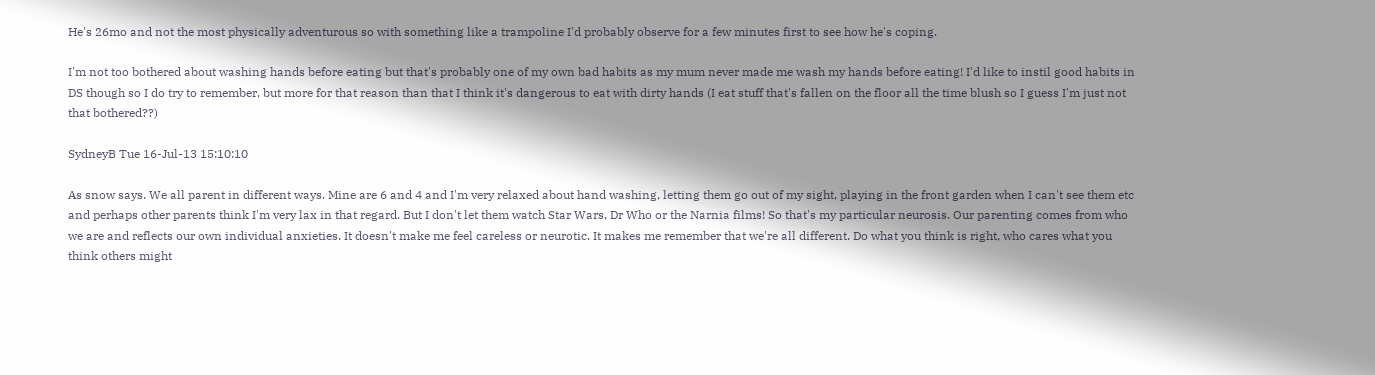He's 26mo and not the most physically adventurous so with something like a trampoline I'd probably observe for a few minutes first to see how he's coping.

I'm not too bothered about washing hands before eating but that's probably one of my own bad habits as my mum never made me wash my hands before eating! I'd like to instil good habits in DS though so I do try to remember, but more for that reason than that I think it's dangerous to eat with dirty hands (I eat stuff that's fallen on the floor all the time blush so I guess I'm just not that bothered??)

SydneyB Tue 16-Jul-13 15:10:10

As snow says. We all parent in different ways. Mine are 6 and 4 and I'm very relaxed about hand washing, letting them go out of my sight, playing in the front garden when I can't see them etc and perhaps other parents think I'm very lax in that regard. But I don't let them watch Star Wars, Dr Who or the Narnia films! So that's my particular neurosis. Our parenting comes from who we are and reflects our own individual anxieties. It doesn't make me feel careless or neurotic. It makes me remember that we're all different. Do what you think is right, who cares what you think others might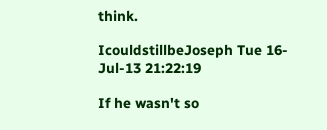think.

IcouldstillbeJoseph Tue 16-Jul-13 21:22:19

If he wasn't so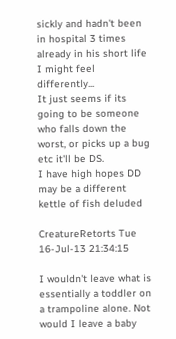sickly and hadn't been in hospital 3 times already in his short life I might feel differently...
It just seems if its going to be someone who falls down the worst, or picks up a bug etc it'll be DS.
I have high hopes DD may be a different kettle of fish deluded

CreatureRetorts Tue 16-Jul-13 21:34:15

I wouldn't leave what is essentially a toddler on a trampoline alone. Not would I leave a baby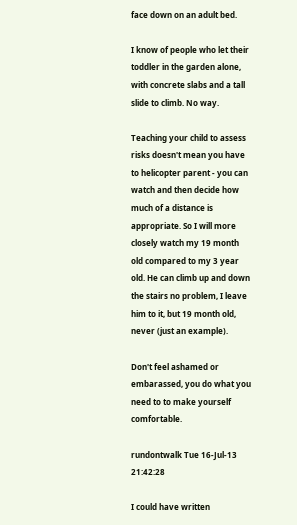face down on an adult bed.

I know of people who let their toddler in the garden alone, with concrete slabs and a tall slide to climb. No way.

Teaching your child to assess risks doesn't mean you have to helicopter parent - you can watch and then decide how much of a distance is appropriate. So I will more closely watch my 19 month old compared to my 3 year old. He can climb up and down the stairs no problem, I leave him to it, but 19 month old, never (just an example).

Don't feel ashamed or embarassed, you do what you need to to make yourself comfortable.

rundontwalk Tue 16-Jul-13 21:42:28

I could have written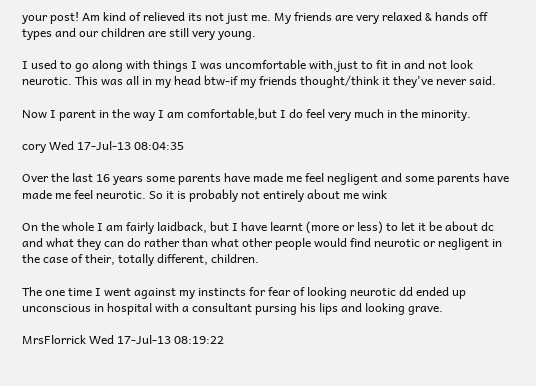your post! Am kind of relieved its not just me. My friends are very relaxed & hands off types and our children are still very young.

I used to go along with things I was uncomfortable with,just to fit in and not look neurotic. This was all in my head btw-if my friends thought/think it they've never said.

Now I parent in the way I am comfortable,but I do feel very much in the minority.

cory Wed 17-Jul-13 08:04:35

Over the last 16 years some parents have made me feel negligent and some parents have made me feel neurotic. So it is probably not entirely about me wink

On the whole I am fairly laidback, but I have learnt (more or less) to let it be about dc and what they can do rather than what other people would find neurotic or negligent in the case of their, totally different, children.

The one time I went against my instincts for fear of looking neurotic dd ended up unconscious in hospital with a consultant pursing his lips and looking grave.

MrsFlorrick Wed 17-Jul-13 08:19:22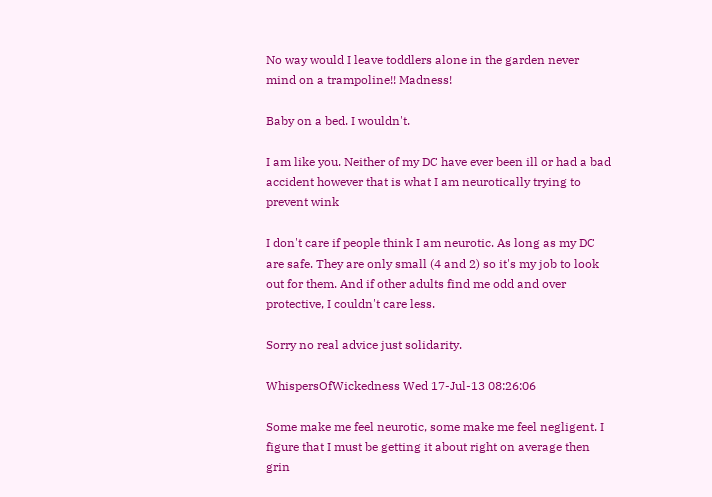No way would I leave toddlers alone in the garden never mind on a trampoline!! Madness!

Baby on a bed. I wouldn't.

I am like you. Neither of my DC have ever been ill or had a bad accident however that is what I am neurotically trying to prevent wink

I don't care if people think I am neurotic. As long as my DC are safe. They are only small (4 and 2) so it's my job to look out for them. And if other adults find me odd and over protective, I couldn't care less.

Sorry no real advice just solidarity.

WhispersOfWickedness Wed 17-Jul-13 08:26:06

Some make me feel neurotic, some make me feel negligent. I figure that I must be getting it about right on average then grin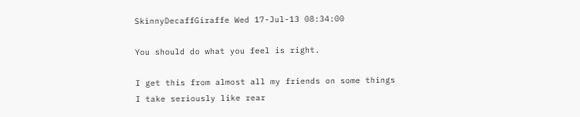SkinnyDecaffGiraffe Wed 17-Jul-13 08:34:00

You should do what you feel is right.

I get this from almost all my friends on some things I take seriously like rear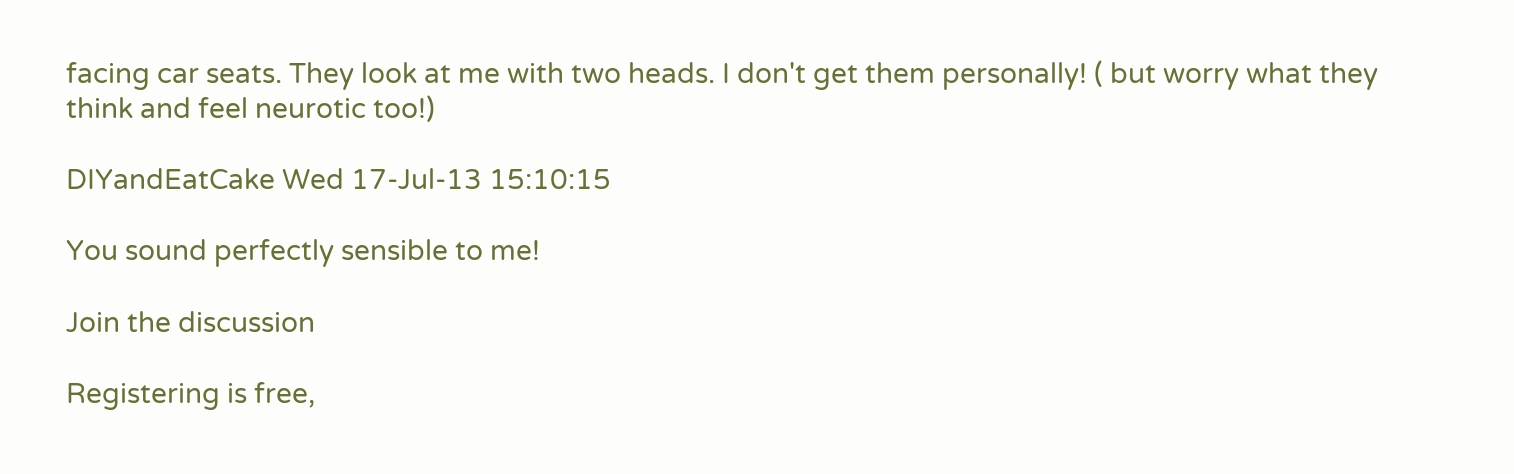facing car seats. They look at me with two heads. I don't get them personally! ( but worry what they think and feel neurotic too!)

DIYandEatCake Wed 17-Jul-13 15:10:15

You sound perfectly sensible to me!

Join the discussion

Registering is free,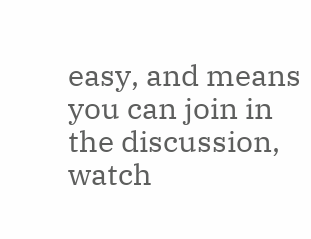easy, and means you can join in the discussion, watch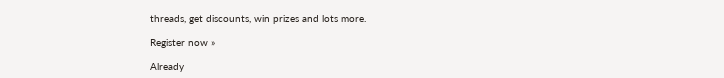threads, get discounts, win prizes and lots more.

Register now »

Already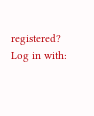registered? Log in with: